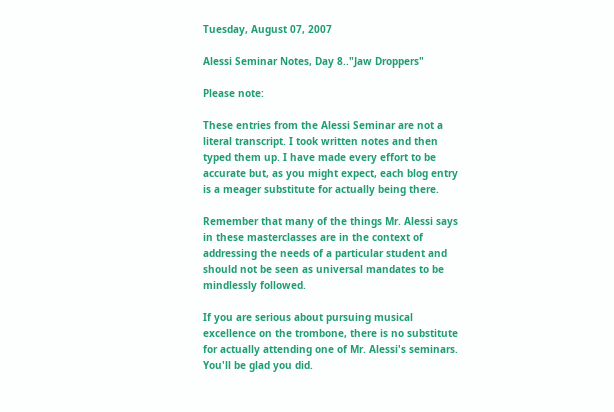Tuesday, August 07, 2007

Alessi Seminar Notes, Day 8.."Jaw Droppers"

Please note:

These entries from the Alessi Seminar are not a literal transcript. I took written notes and then typed them up. I have made every effort to be accurate but, as you might expect, each blog entry is a meager substitute for actually being there.

Remember that many of the things Mr. Alessi says in these masterclasses are in the context of addressing the needs of a particular student and should not be seen as universal mandates to be mindlessly followed.

If you are serious about pursuing musical excellence on the trombone, there is no substitute for actually attending one of Mr. Alessi's seminars. You'll be glad you did.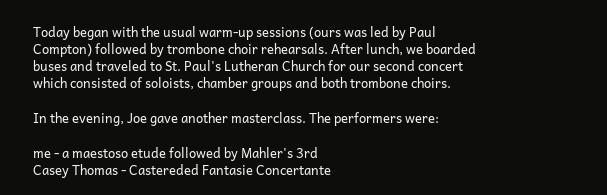Today began with the usual warm-up sessions (ours was led by Paul Compton) followed by trombone choir rehearsals. After lunch, we boarded buses and traveled to St. Paul's Lutheran Church for our second concert which consisted of soloists, chamber groups and both trombone choirs.

In the evening, Joe gave another masterclass. The performers were:

me - a maestoso etude followed by Mahler's 3rd
Casey Thomas - Castereded Fantasie Concertante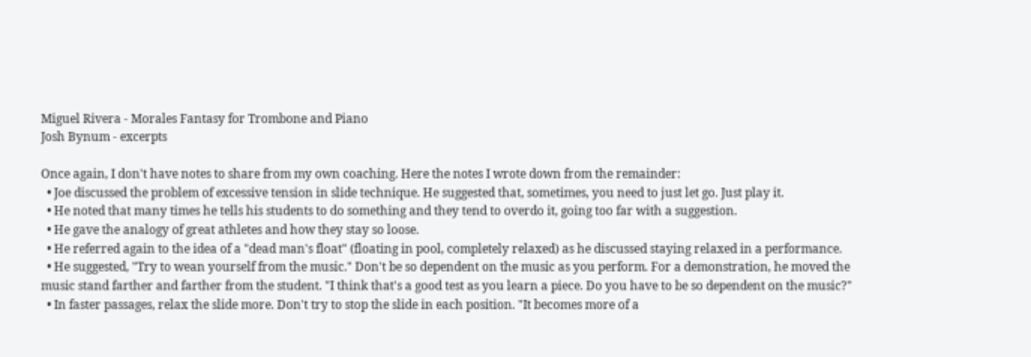Miguel Rivera - Morales Fantasy for Trombone and Piano
Josh Bynum - excerpts

Once again, I don't have notes to share from my own coaching. Here the notes I wrote down from the remainder:
  • Joe discussed the problem of excessive tension in slide technique. He suggested that, sometimes, you need to just let go. Just play it.
  • He noted that many times he tells his students to do something and they tend to overdo it, going too far with a suggestion.
  • He gave the analogy of great athletes and how they stay so loose.
  • He referred again to the idea of a "dead man's float" (floating in pool, completely relaxed) as he discussed staying relaxed in a performance.
  • He suggested, "Try to wean yourself from the music." Don't be so dependent on the music as you perform. For a demonstration, he moved the music stand farther and farther from the student. "I think that's a good test as you learn a piece. Do you have to be so dependent on the music?"
  • In faster passages, relax the slide more. Don't try to stop the slide in each position. "It becomes more of a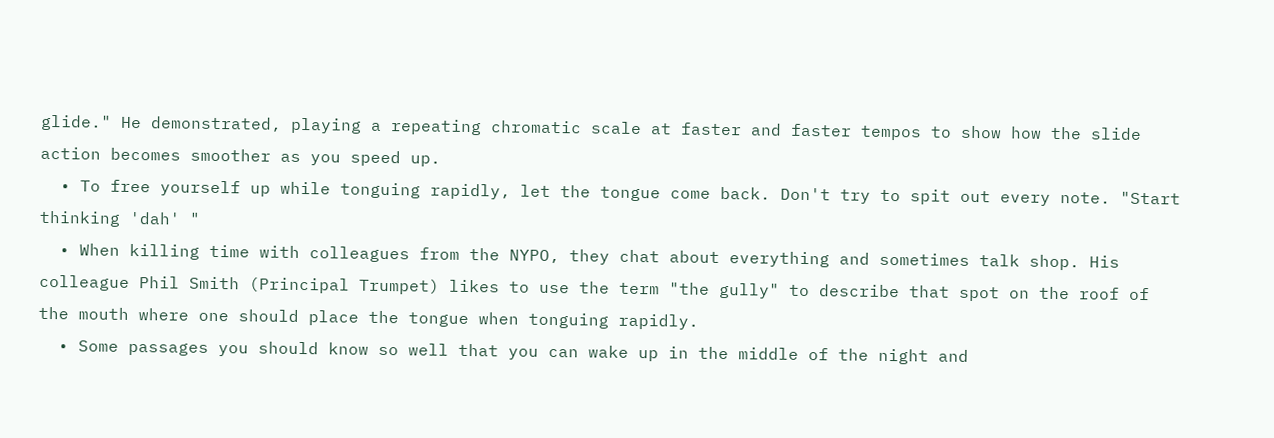glide." He demonstrated, playing a repeating chromatic scale at faster and faster tempos to show how the slide action becomes smoother as you speed up.
  • To free yourself up while tonguing rapidly, let the tongue come back. Don't try to spit out every note. "Start thinking 'dah' "
  • When killing time with colleagues from the NYPO, they chat about everything and sometimes talk shop. His colleague Phil Smith (Principal Trumpet) likes to use the term "the gully" to describe that spot on the roof of the mouth where one should place the tongue when tonguing rapidly.
  • Some passages you should know so well that you can wake up in the middle of the night and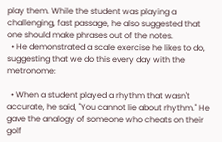play them. While the student was playing a challenging, fast passage, he also suggested that one should make phrases out of the notes.
  • He demonstrated a scale exercise he likes to do, suggesting that we do this every day with the metronome:

  • When a student played a rhythm that wasn't accurate, he said, "You cannot lie about rhythm." He gave the analogy of someone who cheats on their golf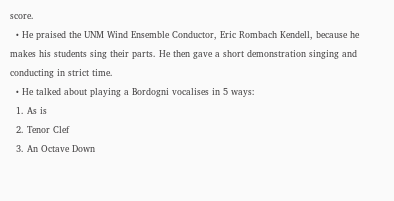score.
  • He praised the UNM Wind Ensemble Conductor, Eric Rombach Kendell, because he makes his students sing their parts. He then gave a short demonstration singing and conducting in strict time.
  • He talked about playing a Bordogni vocalises in 5 ways:
  1. As is
  2. Tenor Clef
  3. An Octave Down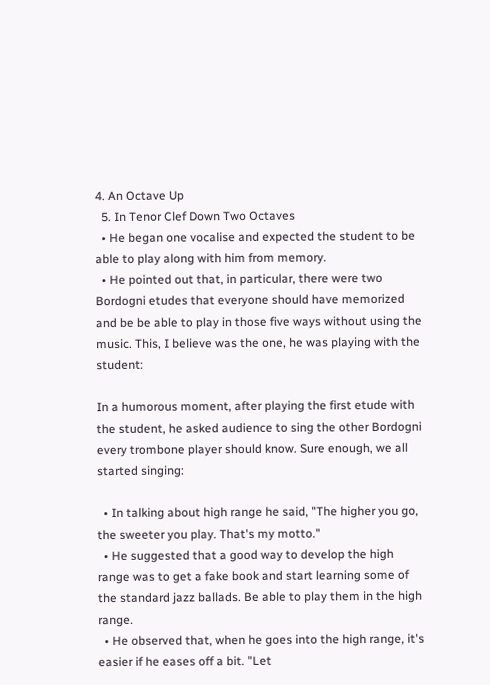4. An Octave Up
  5. In Tenor Clef Down Two Octaves
  • He began one vocalise and expected the student to be able to play along with him from memory.
  • He pointed out that, in particular, there were two Bordogni etudes that everyone should have memorized and be be able to play in those five ways without using the music. This, I believe was the one, he was playing with the student:

In a humorous moment, after playing the first etude with the student, he asked audience to sing the other Bordogni every trombone player should know. Sure enough, we all started singing:

  • In talking about high range he said, "The higher you go, the sweeter you play. That's my motto."
  • He suggested that a good way to develop the high range was to get a fake book and start learning some of the standard jazz ballads. Be able to play them in the high range.
  • He observed that, when he goes into the high range, it's easier if he eases off a bit. "Let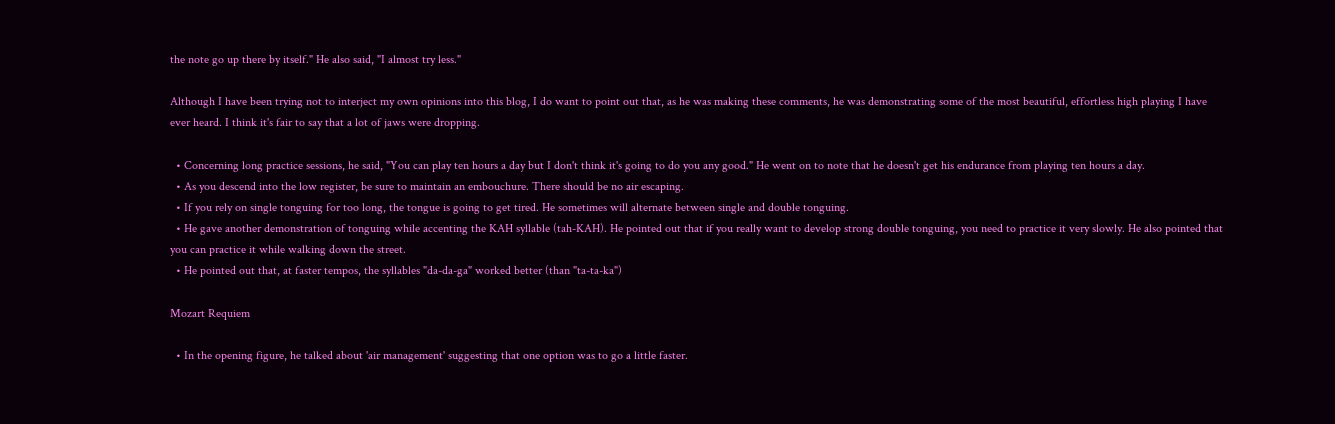the note go up there by itself." He also said, "I almost try less."

Although I have been trying not to interject my own opinions into this blog, I do want to point out that, as he was making these comments, he was demonstrating some of the most beautiful, effortless high playing I have ever heard. I think it's fair to say that a lot of jaws were dropping.

  • Concerning long practice sessions, he said, "You can play ten hours a day but I don't think it's going to do you any good." He went on to note that he doesn't get his endurance from playing ten hours a day.
  • As you descend into the low register, be sure to maintain an embouchure. There should be no air escaping.
  • If you rely on single tonguing for too long, the tongue is going to get tired. He sometimes will alternate between single and double tonguing.
  • He gave another demonstration of tonguing while accenting the KAH syllable (tah-KAH). He pointed out that if you really want to develop strong double tonguing, you need to practice it very slowly. He also pointed that you can practice it while walking down the street.
  • He pointed out that, at faster tempos, the syllables "da-da-ga" worked better (than "ta-ta-ka")

Mozart Requiem

  • In the opening figure, he talked about 'air management' suggesting that one option was to go a little faster.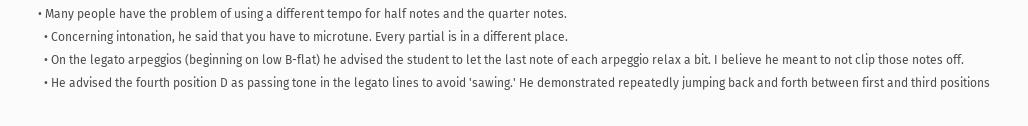• Many people have the problem of using a different tempo for half notes and the quarter notes.
  • Concerning intonation, he said that you have to microtune. Every partial is in a different place.
  • On the legato arpeggios (beginning on low B-flat) he advised the student to let the last note of each arpeggio relax a bit. I believe he meant to not clip those notes off.
  • He advised the fourth position D as passing tone in the legato lines to avoid 'sawing.' He demonstrated repeatedly jumping back and forth between first and third positions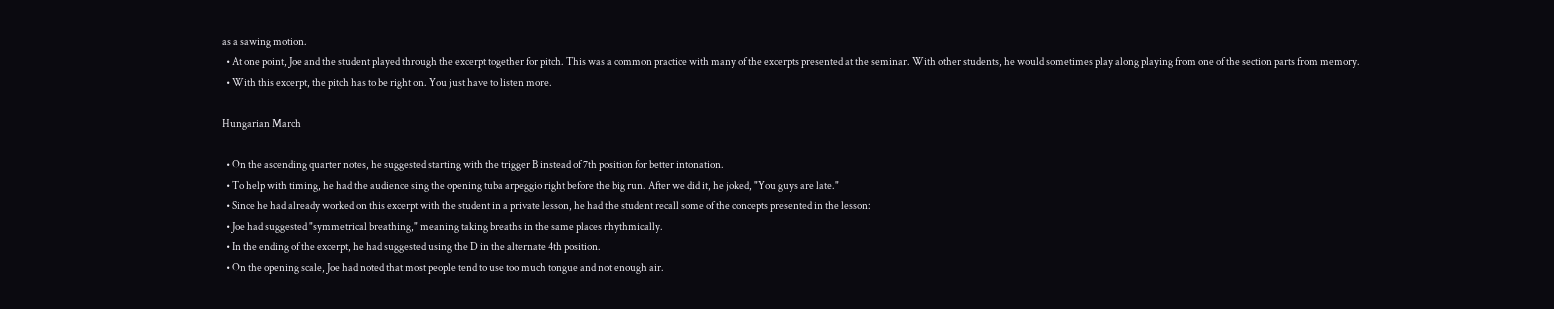as a sawing motion.
  • At one point, Joe and the student played through the excerpt together for pitch. This was a common practice with many of the excerpts presented at the seminar. With other students, he would sometimes play along playing from one of the section parts from memory.
  • With this excerpt, the pitch has to be right on. You just have to listen more.

Hungarian March

  • On the ascending quarter notes, he suggested starting with the trigger B instead of 7th position for better intonation.
  • To help with timing, he had the audience sing the opening tuba arpeggio right before the big run. After we did it, he joked, "You guys are late."
  • Since he had already worked on this excerpt with the student in a private lesson, he had the student recall some of the concepts presented in the lesson:
  • Joe had suggested "symmetrical breathing," meaning taking breaths in the same places rhythmically.
  • In the ending of the excerpt, he had suggested using the D in the alternate 4th position.
  • On the opening scale, Joe had noted that most people tend to use too much tongue and not enough air.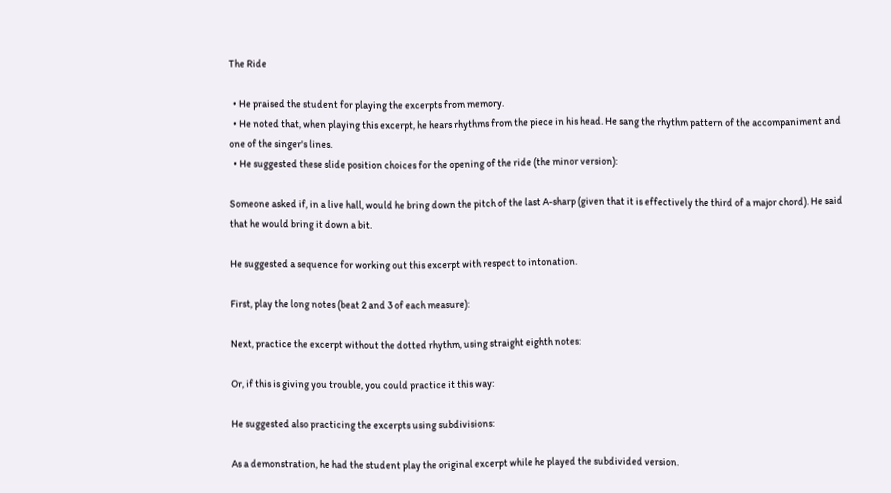The Ride

  • He praised the student for playing the excerpts from memory.
  • He noted that, when playing this excerpt, he hears rhythms from the piece in his head. He sang the rhythm pattern of the accompaniment and one of the singer's lines.
  • He suggested these slide position choices for the opening of the ride (the minor version):

Someone asked if, in a live hall, would he bring down the pitch of the last A-sharp (given that it is effectively the third of a major chord). He said that he would bring it down a bit.

He suggested a sequence for working out this excerpt with respect to intonation.

First, play the long notes (beat 2 and 3 of each measure):

Next, practice the excerpt without the dotted rhythm, using straight eighth notes:

Or, if this is giving you trouble, you could practice it this way:

He suggested also practicing the excerpts using subdivisions:

As a demonstration, he had the student play the original excerpt while he played the subdivided version.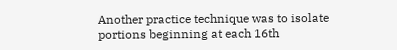Another practice technique was to isolate portions beginning at each 16th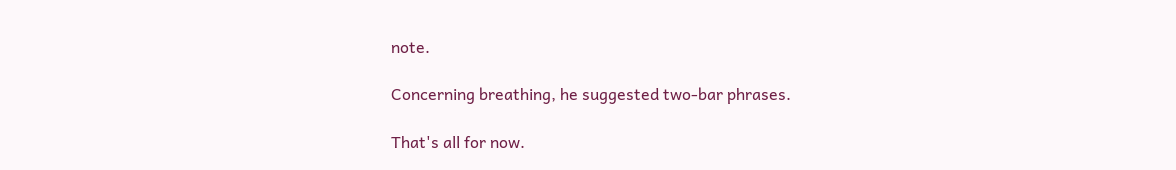note.

Concerning breathing, he suggested two-bar phrases.

That's all for now.